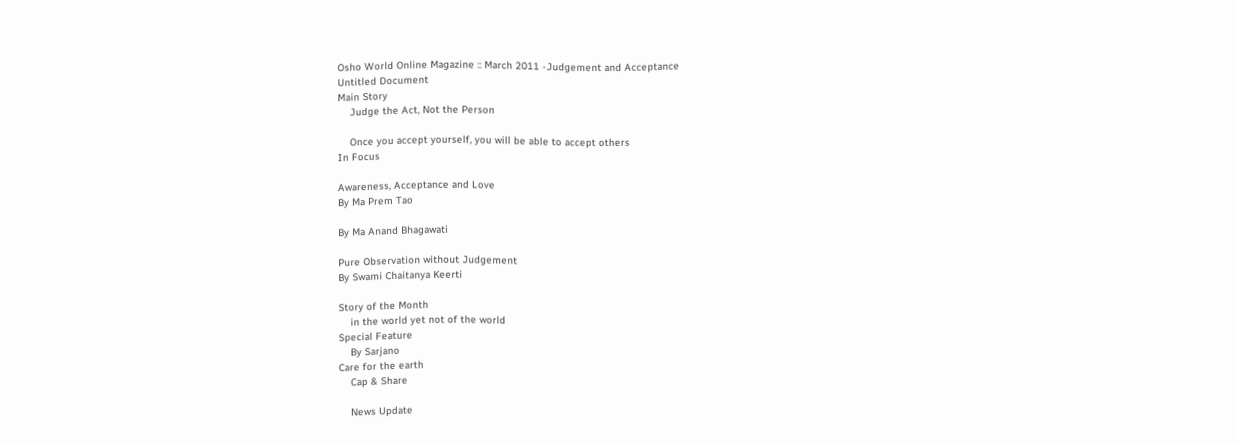Osho World Online Magazine :: March 2011 -Judgement and Acceptance
Untitled Document
Main Story
    Judge the Act, Not the Person

    Once you accept yourself, you will be able to accept others
In Focus

Awareness, Acceptance and Love
By Ma Prem Tao

By Ma Anand Bhagawati

Pure Observation without Judgement
By Swami Chaitanya Keerti

Story of the Month
    in the world yet not of the world
Special Feature
    By Sarjano
Care for the earth
    Cap & Share

    News Update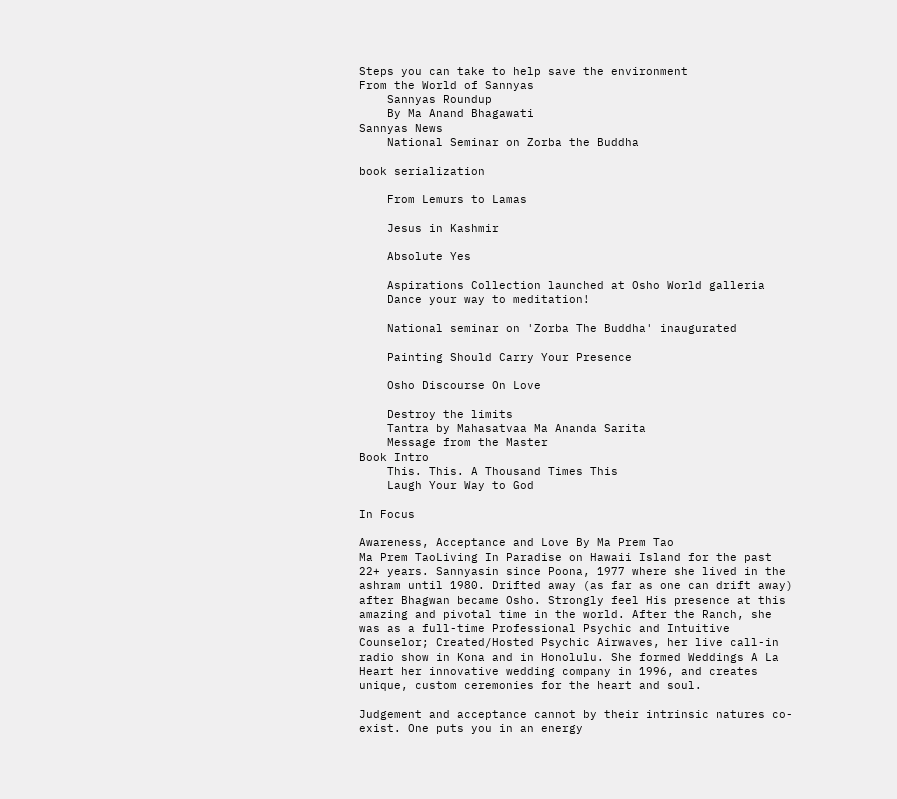Steps you can take to help save the environment
From the World of Sannyas
    Sannyas Roundup
    By Ma Anand Bhagawati
Sannyas News
    National Seminar on Zorba the Buddha

book serialization

    From Lemurs to Lamas

    Jesus in Kashmir

    Absolute Yes

    Aspirations Collection launched at Osho World galleria
    Dance your way to meditation!

    National seminar on 'Zorba The Buddha' inaugurated

    Painting Should Carry Your Presence

    Osho Discourse On Love

    Destroy the limits
    Tantra by Mahasatvaa Ma Ananda Sarita
    Message from the Master
Book Intro
    This. This. A Thousand Times This
    Laugh Your Way to God

In Focus

Awareness, Acceptance and Love By Ma Prem Tao
Ma Prem TaoLiving In Paradise on Hawaii Island for the past 22+ years. Sannyasin since Poona, 1977 where she lived in the ashram until 1980. Drifted away (as far as one can drift away) after Bhagwan became Osho. Strongly feel His presence at this amazing and pivotal time in the world. After the Ranch, she was as a full-time Professional Psychic and Intuitive Counselor; Created/Hosted Psychic Airwaves, her live call-in radio show in Kona and in Honolulu. She formed Weddings A La Heart her innovative wedding company in 1996, and creates unique, custom ceremonies for the heart and soul.

Judgement and acceptance cannot by their intrinsic natures co-exist. One puts you in an energy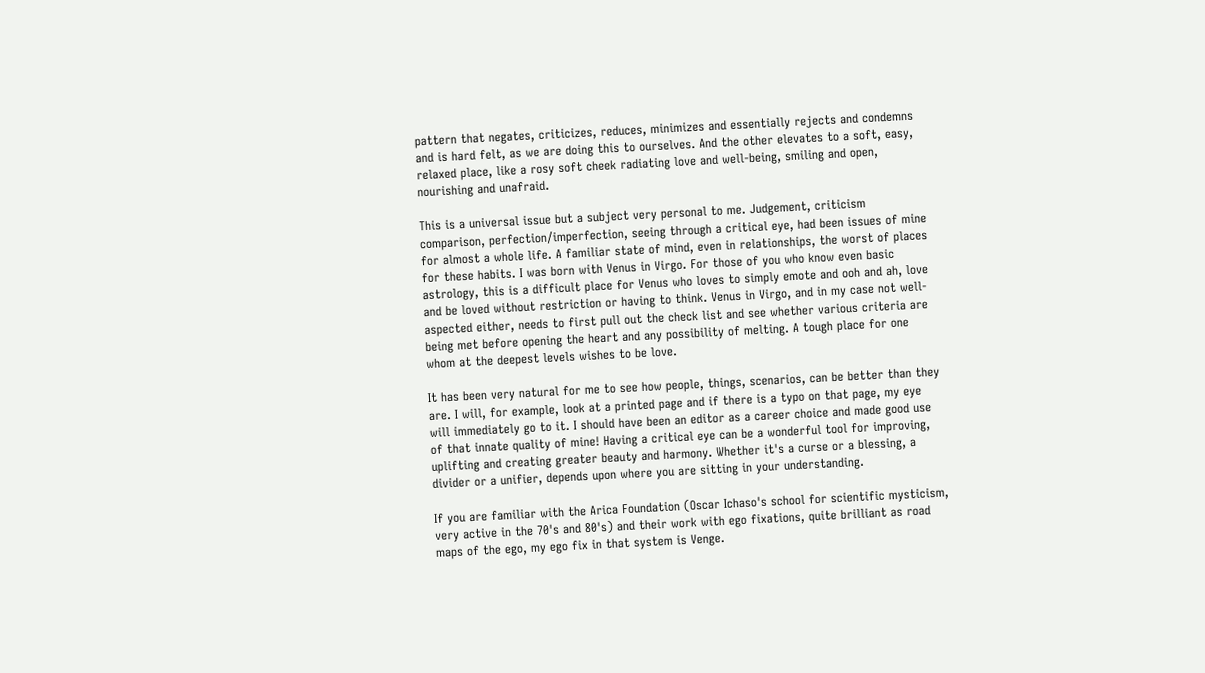pattern that negates, criticizes, reduces, minimizes and essentially rejects and condemns and is hard felt, as we are doing this to ourselves. And the other elevates to a soft, easy, relaxed place, like a rosy soft cheek radiating love and well-being, smiling and open, nourishing and unafraid.

This is a universal issue but a subject very personal to me. Judgement, criticism comparison, perfection/imperfection, seeing through a critical eye, had been issues of mine for almost a whole life. A familiar state of mind, even in relationships, the worst of places for these habits. I was born with Venus in Virgo. For those of you who know even basic astrology, this is a difficult place for Venus who loves to simply emote and ooh and ah, love and be loved without restriction or having to think. Venus in Virgo, and in my case not well-aspected either, needs to first pull out the check list and see whether various criteria are being met before opening the heart and any possibility of melting. A tough place for one whom at the deepest levels wishes to be love.

It has been very natural for me to see how people, things, scenarios, can be better than they are. I will, for example, look at a printed page and if there is a typo on that page, my eye will immediately go to it. I should have been an editor as a career choice and made good use of that innate quality of mine! Having a critical eye can be a wonderful tool for improving, uplifting and creating greater beauty and harmony. Whether it's a curse or a blessing, a divider or a unifier, depends upon where you are sitting in your understanding.

If you are familiar with the Arica Foundation (Oscar Ichaso's school for scientific mysticism, very active in the 70's and 80's) and their work with ego fixations, quite brilliant as road maps of the ego, my ego fix in that system is Venge.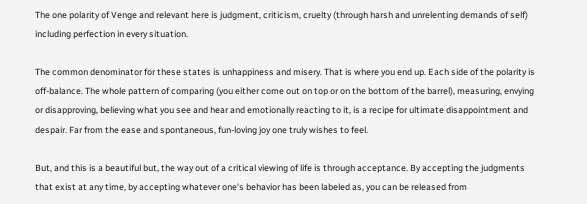The one polarity of Venge and relevant here is judgment, criticism, cruelty (through harsh and unrelenting demands of self) including perfection in every situation.

The common denominator for these states is unhappiness and misery. That is where you end up. Each side of the polarity is off-balance. The whole pattern of comparing (you either come out on top or on the bottom of the barrel), measuring, envying or disapproving, believing what you see and hear and emotionally reacting to it, is a recipe for ultimate disappointment and despair. Far from the ease and spontaneous, fun-loving joy one truly wishes to feel.

But, and this is a beautiful but, the way out of a critical viewing of life is through acceptance. By accepting the judgments that exist at any time, by accepting whatever one's behavior has been labeled as, you can be released from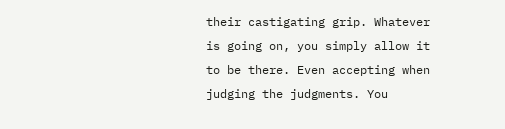their castigating grip. Whatever is going on, you simply allow it to be there. Even accepting when judging the judgments. You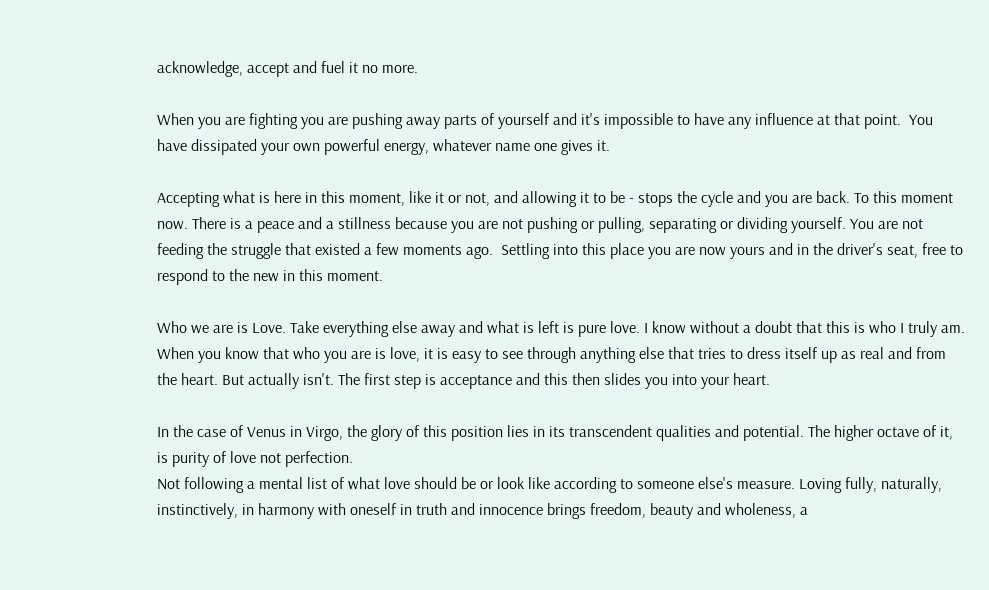acknowledge, accept and fuel it no more.

When you are fighting you are pushing away parts of yourself and it's impossible to have any influence at that point.  You have dissipated your own powerful energy, whatever name one gives it.

Accepting what is here in this moment, like it or not, and allowing it to be - stops the cycle and you are back. To this moment now. There is a peace and a stillness because you are not pushing or pulling, separating or dividing yourself. You are not feeding the struggle that existed a few moments ago.  Settling into this place you are now yours and in the driver's seat, free to respond to the new in this moment.

Who we are is Love. Take everything else away and what is left is pure love. I know without a doubt that this is who I truly am. When you know that who you are is love, it is easy to see through anything else that tries to dress itself up as real and from the heart. But actually isn't. The first step is acceptance and this then slides you into your heart.

In the case of Venus in Virgo, the glory of this position lies in its transcendent qualities and potential. The higher octave of it, is purity of love not perfection.
Not following a mental list of what love should be or look like according to someone else's measure. Loving fully, naturally, instinctively, in harmony with oneself in truth and innocence brings freedom, beauty and wholeness, a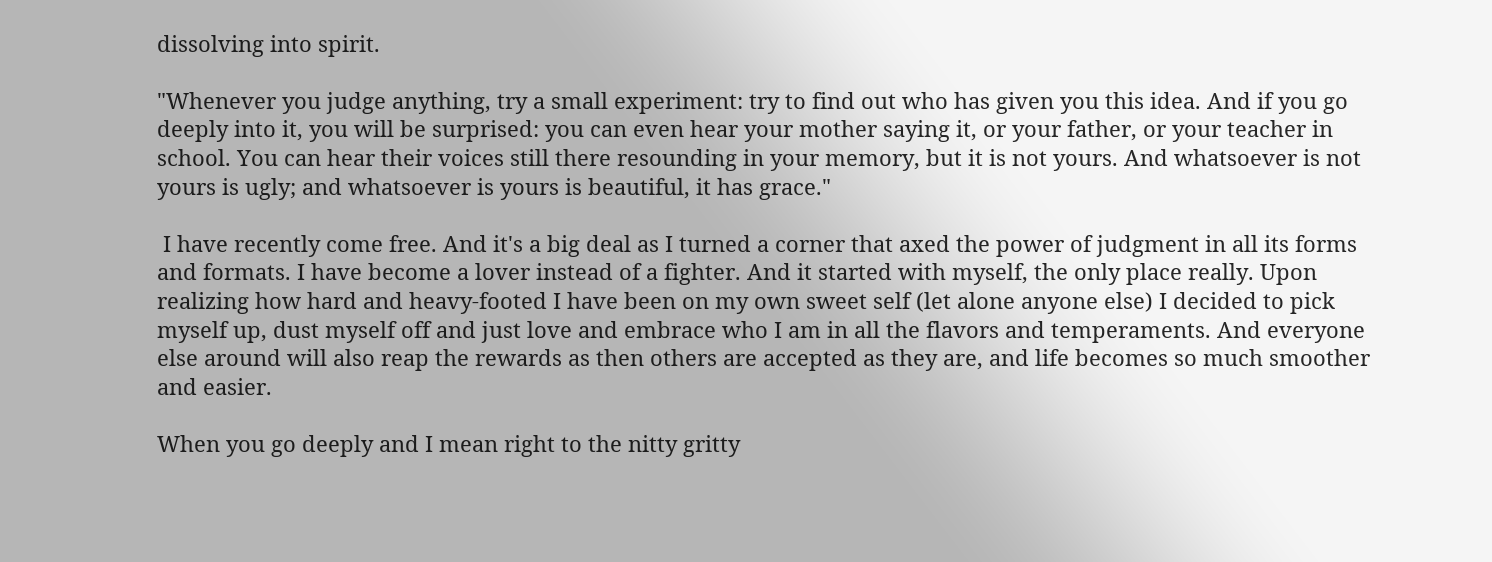dissolving into spirit.

"Whenever you judge anything, try a small experiment: try to find out who has given you this idea. And if you go deeply into it, you will be surprised: you can even hear your mother saying it, or your father, or your teacher in school. You can hear their voices still there resounding in your memory, but it is not yours. And whatsoever is not yours is ugly; and whatsoever is yours is beautiful, it has grace."

 I have recently come free. And it's a big deal as I turned a corner that axed the power of judgment in all its forms and formats. I have become a lover instead of a fighter. And it started with myself, the only place really. Upon realizing how hard and heavy-footed I have been on my own sweet self (let alone anyone else) I decided to pick myself up, dust myself off and just love and embrace who I am in all the flavors and temperaments. And everyone else around will also reap the rewards as then others are accepted as they are, and life becomes so much smoother and easier.

When you go deeply and I mean right to the nitty gritty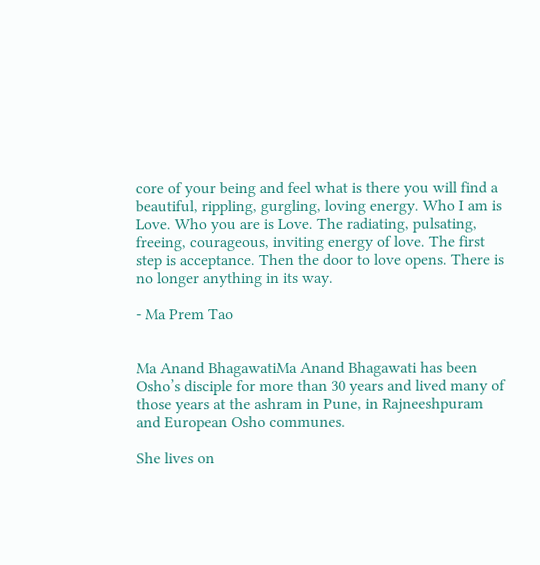core of your being and feel what is there you will find a beautiful, rippling, gurgling, loving energy. Who I am is Love. Who you are is Love. The radiating, pulsating, freeing, courageous, inviting energy of love. The first step is acceptance. Then the door to love opens. There is no longer anything in its way.

- Ma Prem Tao


Ma Anand BhagawatiMa Anand Bhagawati has been Osho’s disciple for more than 30 years and lived many of those years at the ashram in Pune, in Rajneeshpuram and European Osho communes.

She lives on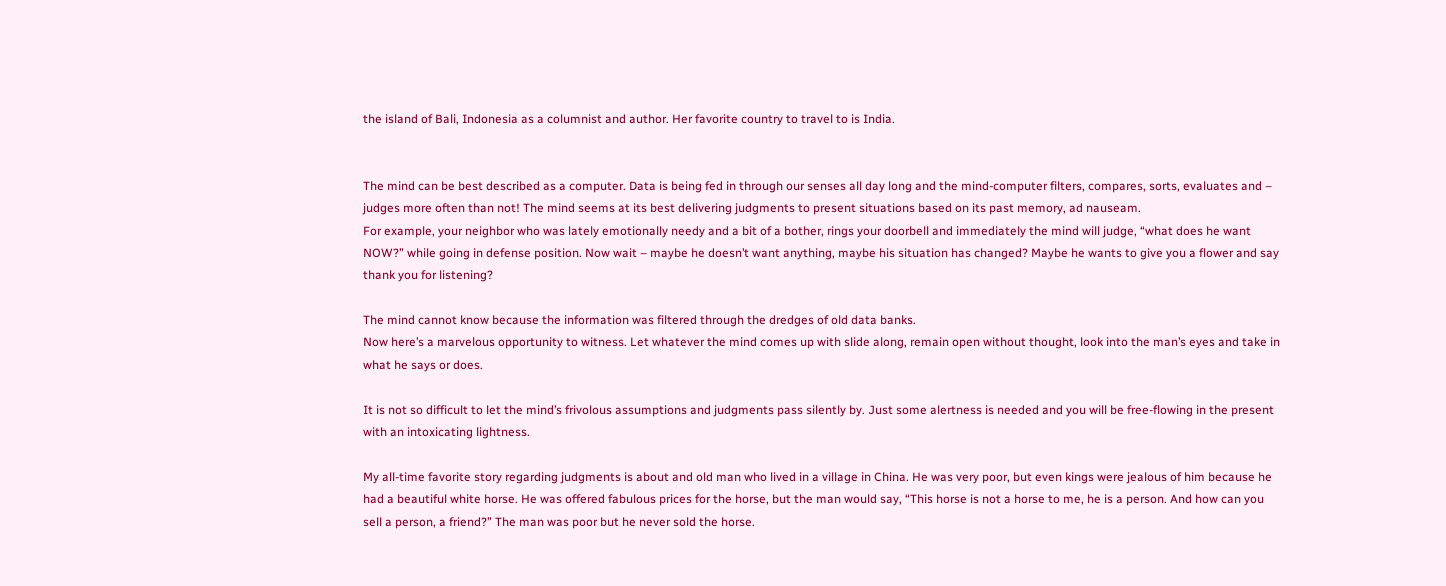the island of Bali, Indonesia as a columnist and author. Her favorite country to travel to is India.


The mind can be best described as a computer. Data is being fed in through our senses all day long and the mind-computer filters, compares, sorts, evaluates and – judges more often than not! The mind seems at its best delivering judgments to present situations based on its past memory, ad nauseam.
For example, your neighbor who was lately emotionally needy and a bit of a bother, rings your doorbell and immediately the mind will judge, “what does he want NOW?” while going in defense position. Now wait – maybe he doesn’t want anything, maybe his situation has changed? Maybe he wants to give you a flower and say thank you for listening?

The mind cannot know because the information was filtered through the dredges of old data banks.
Now here’s a marvelous opportunity to witness. Let whatever the mind comes up with slide along, remain open without thought, look into the man’s eyes and take in what he says or does.

It is not so difficult to let the mind’s frivolous assumptions and judgments pass silently by. Just some alertness is needed and you will be free-flowing in the present with an intoxicating lightness.

My all-time favorite story regarding judgments is about and old man who lived in a village in China. He was very poor, but even kings were jealous of him because he had a beautiful white horse. He was offered fabulous prices for the horse, but the man would say, “This horse is not a horse to me, he is a person. And how can you sell a person, a friend?” The man was poor but he never sold the horse.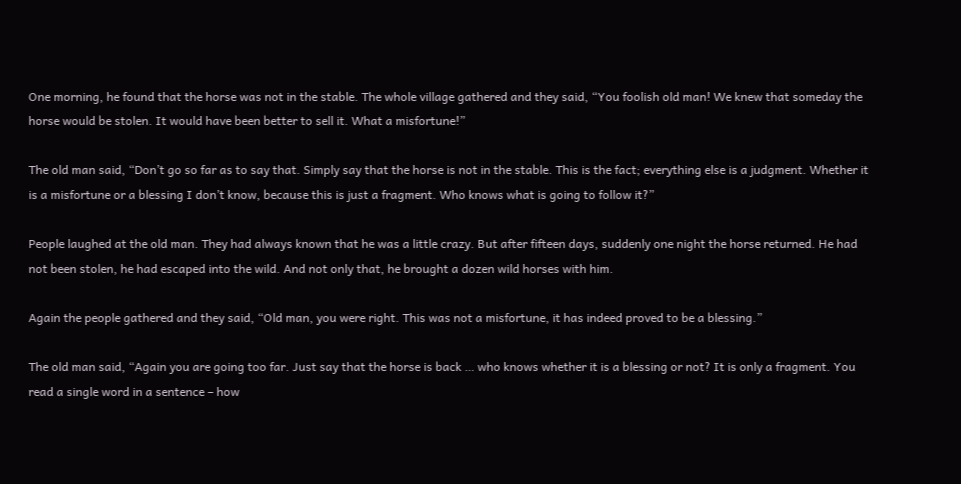One morning, he found that the horse was not in the stable. The whole village gathered and they said, “You foolish old man! We knew that someday the horse would be stolen. It would have been better to sell it. What a misfortune!”

The old man said, “Don’t go so far as to say that. Simply say that the horse is not in the stable. This is the fact; everything else is a judgment. Whether it is a misfortune or a blessing I don’t know, because this is just a fragment. Who knows what is going to follow it?”

People laughed at the old man. They had always known that he was a little crazy. But after fifteen days, suddenly one night the horse returned. He had not been stolen, he had escaped into the wild. And not only that, he brought a dozen wild horses with him.

Again the people gathered and they said, “Old man, you were right. This was not a misfortune, it has indeed proved to be a blessing.”

The old man said, “Again you are going too far. Just say that the horse is back … who knows whether it is a blessing or not? It is only a fragment. You read a single word in a sentence – how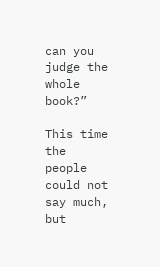can you judge the whole book?”

This time the people could not say much, but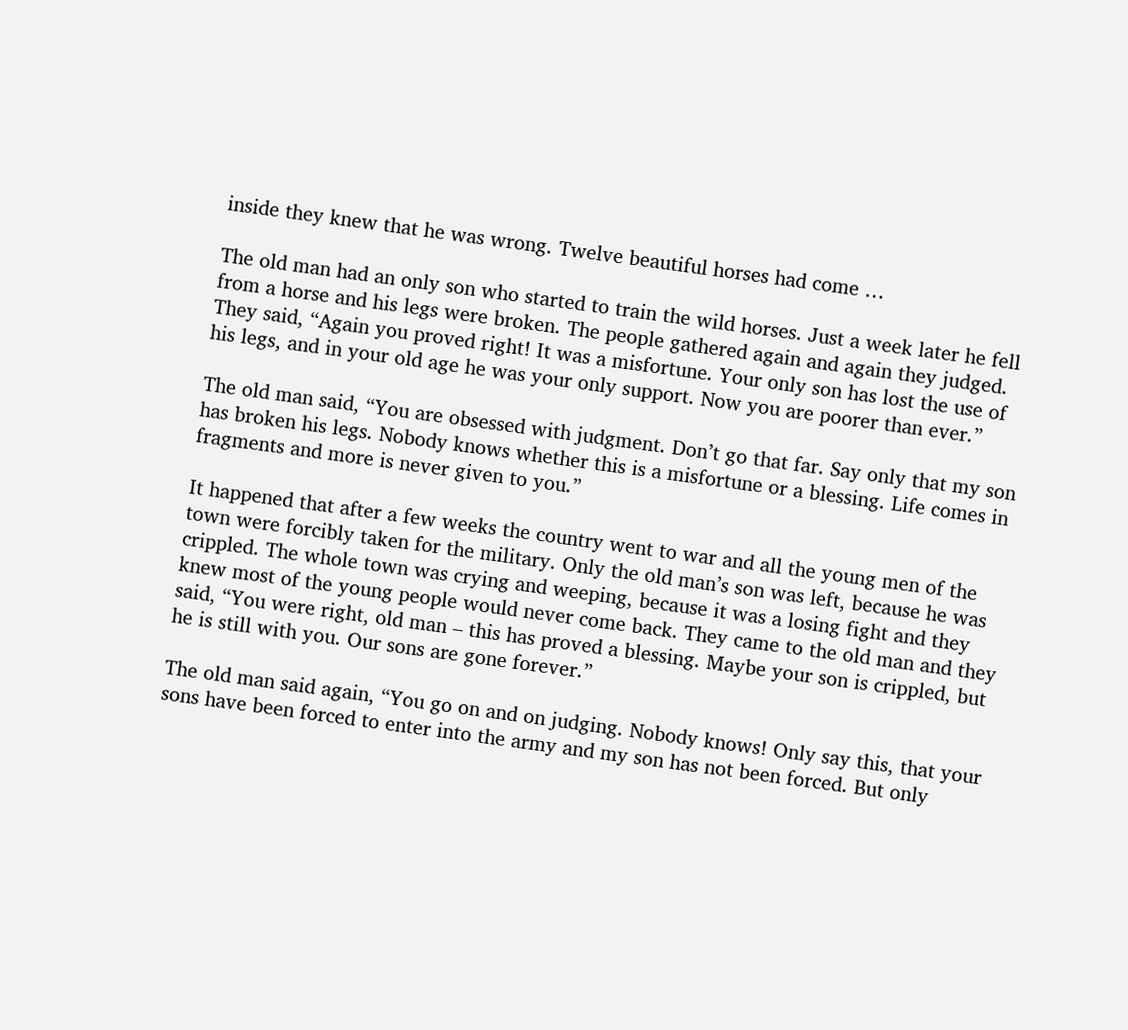inside they knew that he was wrong. Twelve beautiful horses had come …

The old man had an only son who started to train the wild horses. Just a week later he fell from a horse and his legs were broken. The people gathered again and again they judged. They said, “Again you proved right! It was a misfortune. Your only son has lost the use of his legs, and in your old age he was your only support. Now you are poorer than ever.”

The old man said, “You are obsessed with judgment. Don’t go that far. Say only that my son has broken his legs. Nobody knows whether this is a misfortune or a blessing. Life comes in fragments and more is never given to you.”

It happened that after a few weeks the country went to war and all the young men of the town were forcibly taken for the military. Only the old man’s son was left, because he was crippled. The whole town was crying and weeping, because it was a losing fight and they knew most of the young people would never come back. They came to the old man and they said, “You were right, old man – this has proved a blessing. Maybe your son is crippled, but he is still with you. Our sons are gone forever.”

The old man said again, “You go on and on judging. Nobody knows! Only say this, that your sons have been forced to enter into the army and my son has not been forced. But only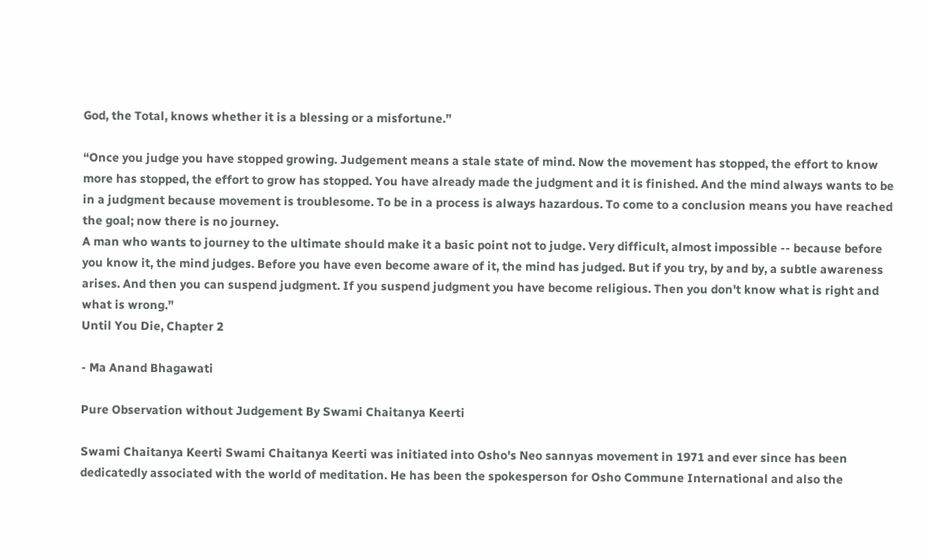God, the Total, knows whether it is a blessing or a misfortune.”

“Once you judge you have stopped growing. Judgement means a stale state of mind. Now the movement has stopped, the effort to know more has stopped, the effort to grow has stopped. You have already made the judgment and it is finished. And the mind always wants to be in a judgment because movement is troublesome. To be in a process is always hazardous. To come to a conclusion means you have reached the goal; now there is no journey.
A man who wants to journey to the ultimate should make it a basic point not to judge. Very difficult, almost impossible -- because before you know it, the mind judges. Before you have even become aware of it, the mind has judged. But if you try, by and by, a subtle awareness arises. And then you can suspend judgment. If you suspend judgment you have become religious. Then you don't know what is right and what is wrong.”
Until You Die, Chapter 2

- Ma Anand Bhagawati

Pure Observation without Judgement By Swami Chaitanya Keerti

Swami Chaitanya Keerti Swami Chaitanya Keerti was initiated into Osho's Neo sannyas movement in 1971 and ever since has been dedicatedly associated with the world of meditation. He has been the spokesperson for Osho Commune International and also the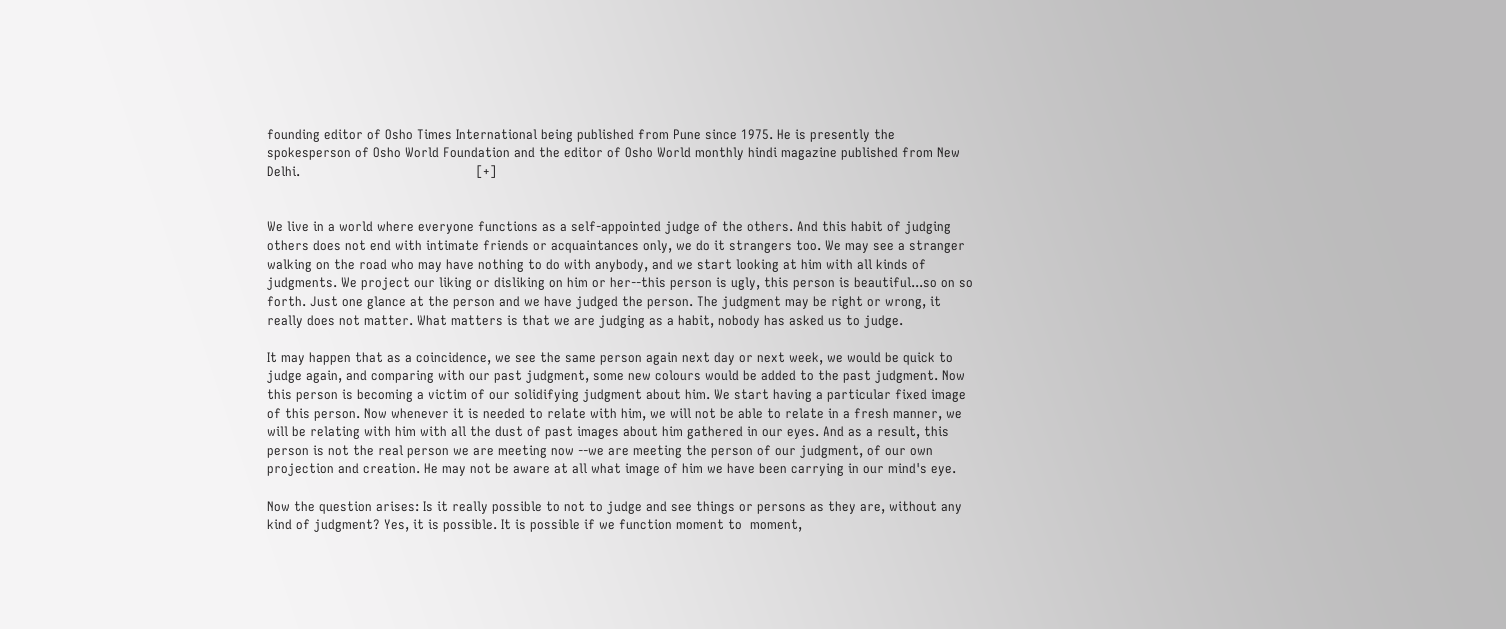founding editor of Osho Times International being published from Pune since 1975. He is presently the spokesperson of Osho World Foundation and the editor of Osho World monthly hindi magazine published from New Delhi.                                            [+]


We live in a world where everyone functions as a self-appointed judge of the others. And this habit of judging others does not end with intimate friends or acquaintances only, we do it strangers too. We may see a stranger walking on the road who may have nothing to do with anybody, and we start looking at him with all kinds of judgments. We project our liking or disliking on him or her--this person is ugly, this person is beautiful...so on so forth. Just one glance at the person and we have judged the person. The judgment may be right or wrong, it really does not matter. What matters is that we are judging as a habit, nobody has asked us to judge.

It may happen that as a coincidence, we see the same person again next day or next week, we would be quick to judge again, and comparing with our past judgment, some new colours would be added to the past judgment. Now this person is becoming a victim of our solidifying judgment about him. We start having a particular fixed image of this person. Now whenever it is needed to relate with him, we will not be able to relate in a fresh manner, we will be relating with him with all the dust of past images about him gathered in our eyes. And as a result, this person is not the real person we are meeting now --we are meeting the person of our judgment, of our own projection and creation. He may not be aware at all what image of him we have been carrying in our mind's eye.

Now the question arises: Is it really possible to not to judge and see things or persons as they are, without any kind of judgment? Yes, it is possible. It is possible if we function moment to  moment,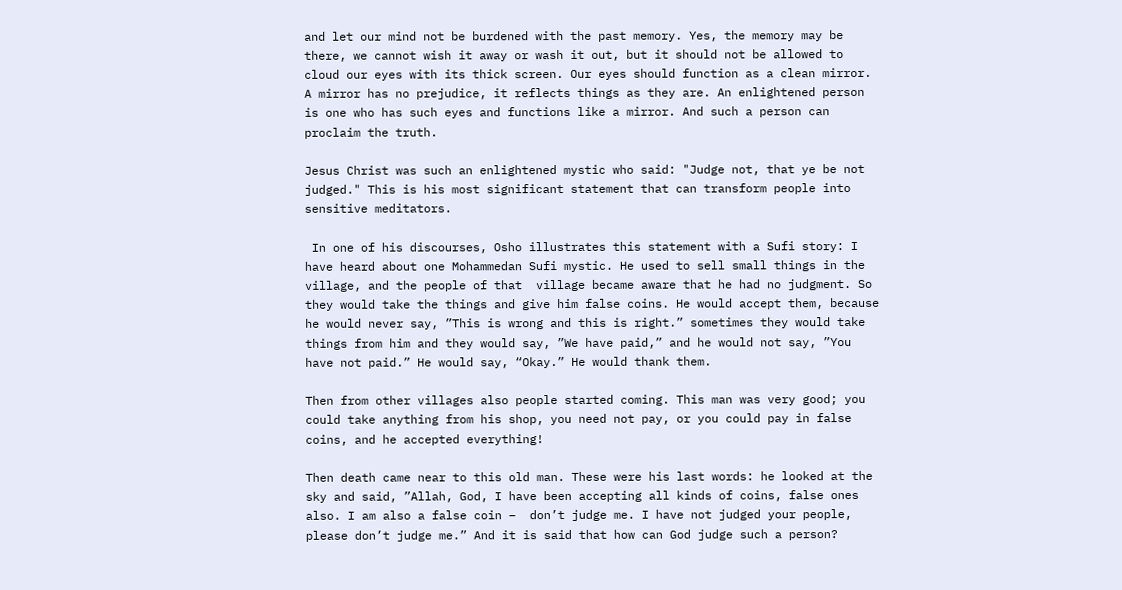and let our mind not be burdened with the past memory. Yes, the memory may be there, we cannot wish it away or wash it out, but it should not be allowed to cloud our eyes with its thick screen. Our eyes should function as a clean mirror. A mirror has no prejudice, it reflects things as they are. An enlightened person is one who has such eyes and functions like a mirror. And such a person can proclaim the truth.

Jesus Christ was such an enlightened mystic who said: "Judge not, that ye be not judged." This is his most significant statement that can transform people into sensitive meditators.

 In one of his discourses, Osho illustrates this statement with a Sufi story: I have heard about one Mohammedan Sufi mystic. He used to sell small things in the village, and the people of that  village became aware that he had no judgment. So they would take the things and give him false coins. He would accept them, because he would never say, ”This is wrong and this is right.” sometimes they would take things from him and they would say, ”We have paid,” and he would not say, ”You have not paid.” He would say, “Okay.” He would thank them.

Then from other villages also people started coming. This man was very good; you could take anything from his shop, you need not pay, or you could pay in false coins, and he accepted everything!

Then death came near to this old man. These were his last words: he looked at the sky and said, ”Allah, God, I have been accepting all kinds of coins, false ones also. I am also a false coin –  don’t judge me. I have not judged your people, please don’t judge me.” And it is said that how can God judge such a person?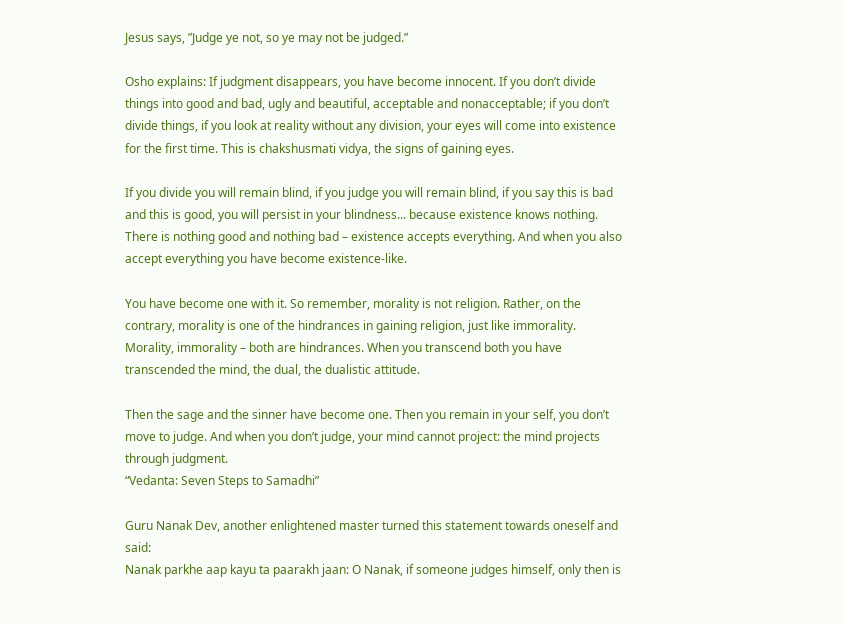Jesus says, ”Judge ye not, so ye may not be judged.”

Osho explains: If judgment disappears, you have become innocent. If you don’t divide things into good and bad, ugly and beautiful, acceptable and nonacceptable; if you don’t divide things, if you look at reality without any division, your eyes will come into existence for the first time. This is chakshusmati vidya, the signs of gaining eyes.

If you divide you will remain blind, if you judge you will remain blind, if you say this is bad and this is good, you will persist in your blindness... because existence knows nothing. There is nothing good and nothing bad – existence accepts everything. And when you also accept everything you have become existence-like.

You have become one with it. So remember, morality is not religion. Rather, on the contrary, morality is one of the hindrances in gaining religion, just like immorality. Morality, immorality – both are hindrances. When you transcend both you have transcended the mind, the dual, the dualistic attitude.

Then the sage and the sinner have become one. Then you remain in your self, you don’t move to judge. And when you don’t judge, your mind cannot project: the mind projects through judgment.
“Vedanta: Seven Steps to Samadhi”

Guru Nanak Dev, another enlightened master turned this statement towards oneself and said:
Nanak parkhe aap kayu ta paarakh jaan: O Nanak, if someone judges himself, only then is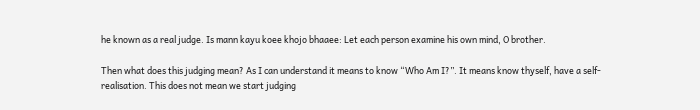he known as a real judge. Is mann kayu koee khojo bhaaee: Let each person examine his own mind, O brother.

Then what does this judging mean? As I can understand it means to know “Who Am I?”. It means know thyself, have a self-realisation. This does not mean we start judging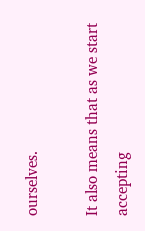ourselves.

It also means that as we start accepting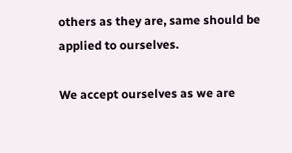others as they are, same should be applied to ourselves.

We accept ourselves as we are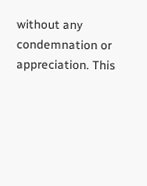without any condemnation or appreciation. This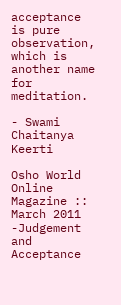acceptance is pure observation, which is another name for meditation.

- Swami Chaitanya Keerti

Osho World Online Magazine :: March 2011 -Judgement and Acceptance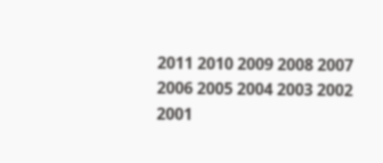2011 2010 2009 2008 2007 2006 2005 2004 2003 2002 2001